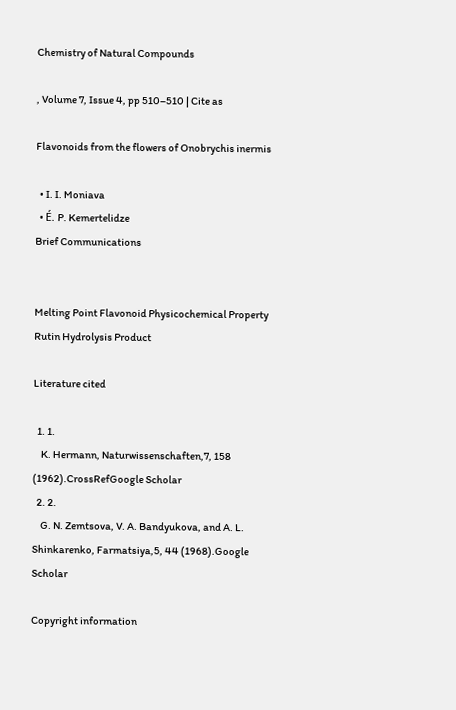Chemistry of Natural Compounds

, Volume 7, Issue 4, pp 510–510 | Cite as

Flavonoids from the flowers of Onobrychis inermis

  • I. I. Moniava
  • É. P. Kemertelidze
Brief Communications


Melting Point Flavonoid Physicochemical Property Rutin Hydrolysis Product

Literature cited

  1. 1.
    K. Hermann, Naturwissenschaften,7, 158 (1962).CrossRefGoogle Scholar
  2. 2.
    G. N. Zemtsova, V. A. Bandyukova, and A. L. Shinkarenko, Farmatsiya,5, 44 (1968).Google Scholar

Copyright information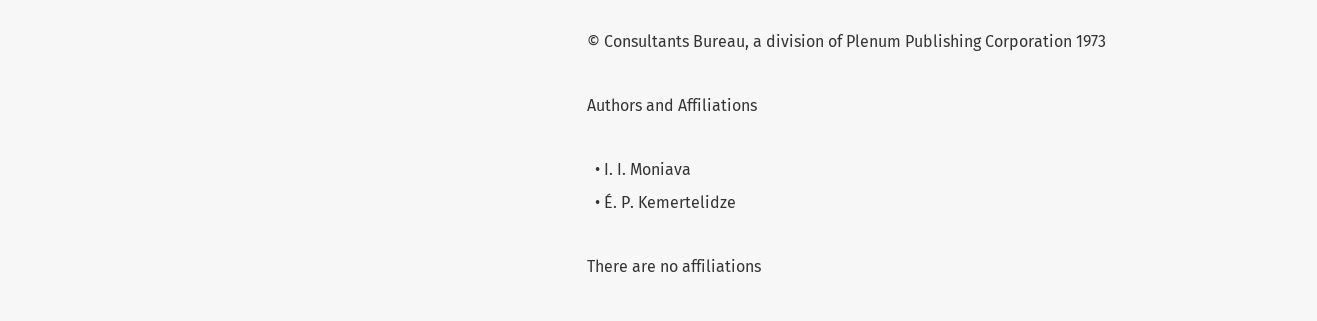© Consultants Bureau, a division of Plenum Publishing Corporation 1973

Authors and Affiliations

  • I. I. Moniava
  • É. P. Kemertelidze

There are no affiliations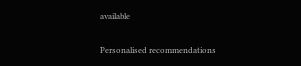available

Personalised recommendations